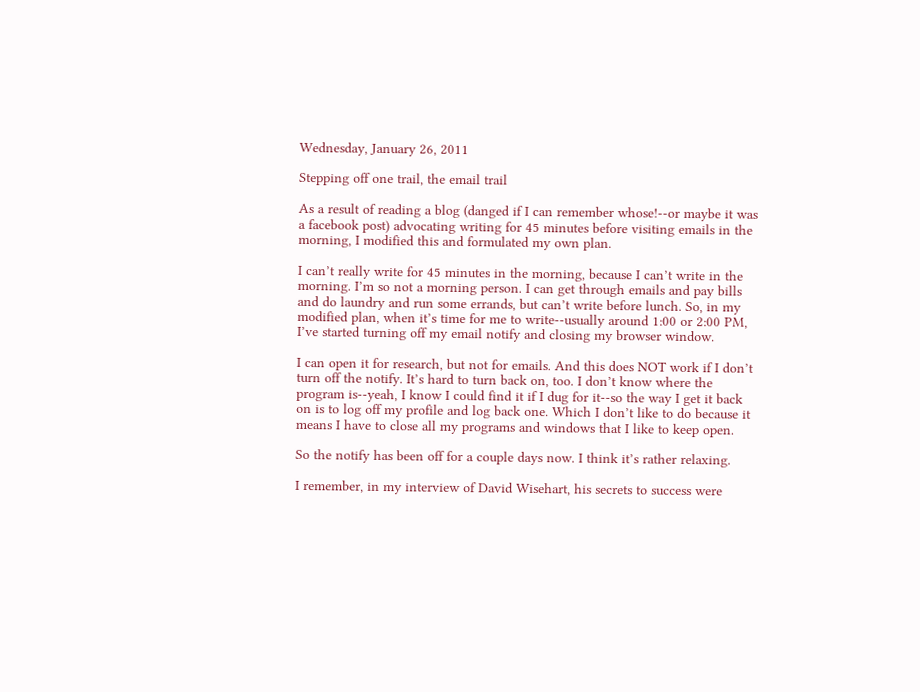Wednesday, January 26, 2011

Stepping off one trail, the email trail

As a result of reading a blog (danged if I can remember whose!--or maybe it was a facebook post) advocating writing for 45 minutes before visiting emails in the morning, I modified this and formulated my own plan.

I can’t really write for 45 minutes in the morning, because I can’t write in the morning. I’m so not a morning person. I can get through emails and pay bills and do laundry and run some errands, but can’t write before lunch. So, in my modified plan, when it’s time for me to write--usually around 1:00 or 2:00 PM, I’ve started turning off my email notify and closing my browser window.

I can open it for research, but not for emails. And this does NOT work if I don’t turn off the notify. It’s hard to turn back on, too. I don’t know where the program is--yeah, I know I could find it if I dug for it--so the way I get it back on is to log off my profile and log back one. Which I don’t like to do because it means I have to close all my programs and windows that I like to keep open.

So the notify has been off for a couple days now. I think it’s rather relaxing.

I remember, in my interview of David Wisehart, his secrets to success were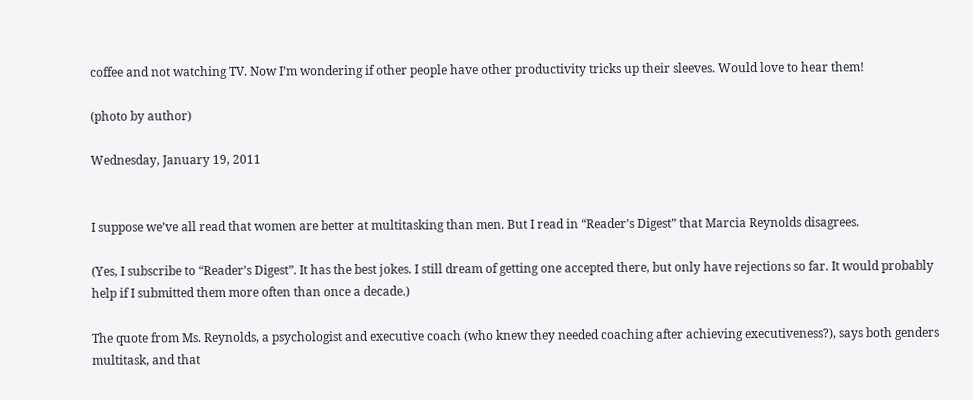coffee and not watching TV. Now I’m wondering if other people have other productivity tricks up their sleeves. Would love to hear them!

(photo by author)

Wednesday, January 19, 2011


I suppose we’ve all read that women are better at multitasking than men. But I read in “Reader’s Digest” that Marcia Reynolds disagrees.

(Yes, I subscribe to “Reader’s Digest”. It has the best jokes. I still dream of getting one accepted there, but only have rejections so far. It would probably help if I submitted them more often than once a decade.)

The quote from Ms. Reynolds, a psychologist and executive coach (who knew they needed coaching after achieving executiveness?), says both genders multitask, and that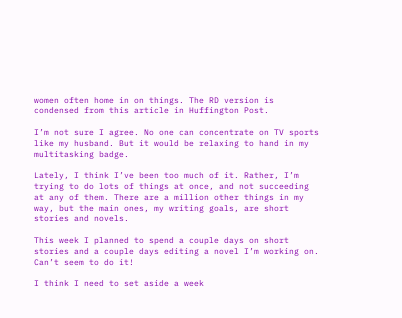women often home in on things. The RD version is condensed from this article in Huffington Post.

I’m not sure I agree. No one can concentrate on TV sports like my husband. But it would be relaxing to hand in my multitasking badge.

Lately, I think I’ve been too much of it. Rather, I’m trying to do lots of things at once, and not succeeding at any of them. There are a million other things in my way, but the main ones, my writing goals, are short stories and novels.

This week I planned to spend a couple days on short stories and a couple days editing a novel I’m working on. Can’t seem to do it!

I think I need to set aside a week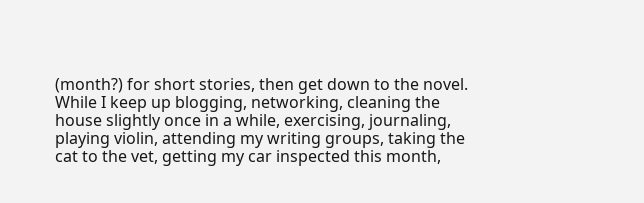(month?) for short stories, then get down to the novel. While I keep up blogging, networking, cleaning the house slightly once in a while, exercising, journaling, playing violin, attending my writing groups, taking the cat to the vet, getting my car inspected this month,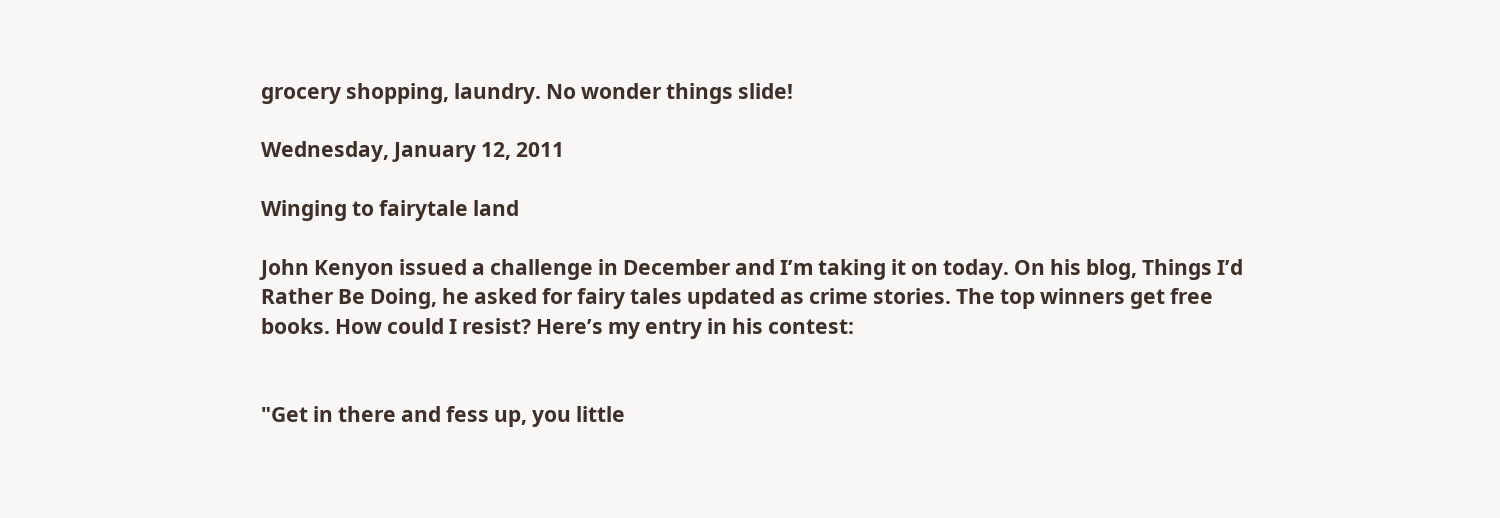grocery shopping, laundry. No wonder things slide!

Wednesday, January 12, 2011

Winging to fairytale land

John Kenyon issued a challenge in December and I’m taking it on today. On his blog, Things I’d Rather Be Doing, he asked for fairy tales updated as crime stories. The top winners get free books. How could I resist? Here’s my entry in his contest:


"Get in there and fess up, you little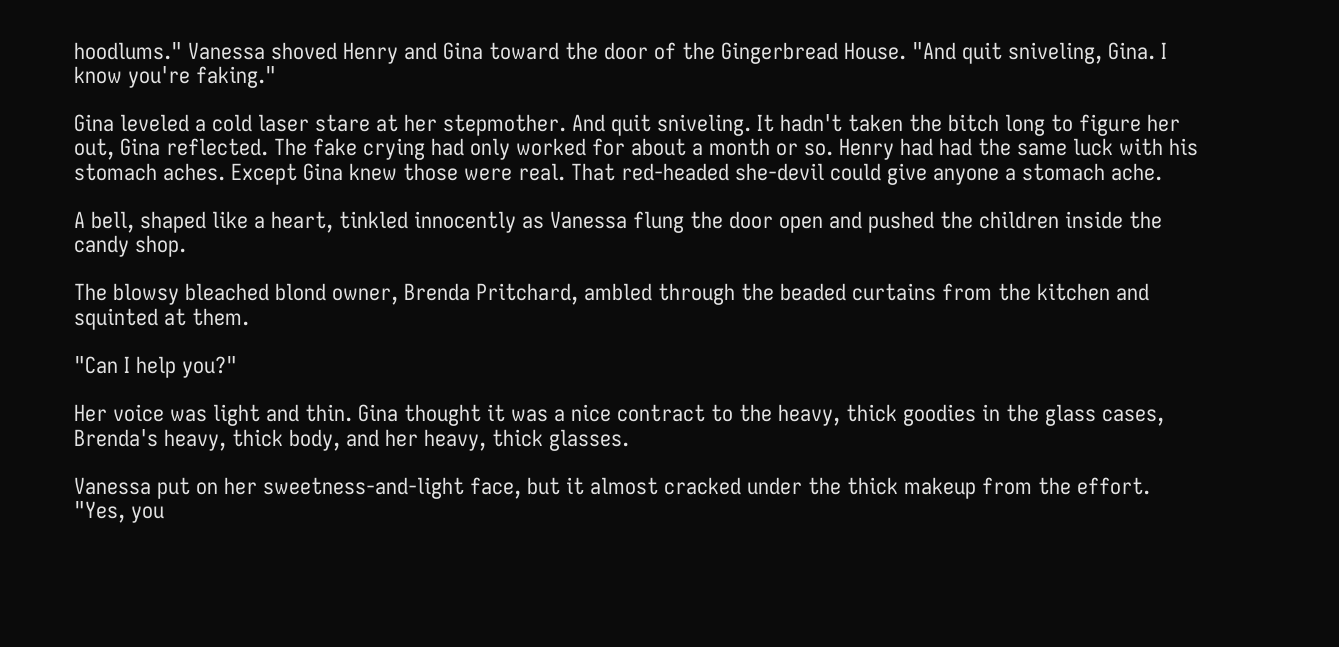hoodlums." Vanessa shoved Henry and Gina toward the door of the Gingerbread House. "And quit sniveling, Gina. I know you're faking."

Gina leveled a cold laser stare at her stepmother. And quit sniveling. It hadn't taken the bitch long to figure her out, Gina reflected. The fake crying had only worked for about a month or so. Henry had had the same luck with his stomach aches. Except Gina knew those were real. That red-headed she-devil could give anyone a stomach ache.

A bell, shaped like a heart, tinkled innocently as Vanessa flung the door open and pushed the children inside the candy shop.

The blowsy bleached blond owner, Brenda Pritchard, ambled through the beaded curtains from the kitchen and squinted at them.

"Can I help you?"

Her voice was light and thin. Gina thought it was a nice contract to the heavy, thick goodies in the glass cases, Brenda's heavy, thick body, and her heavy, thick glasses.

Vanessa put on her sweetness-and-light face, but it almost cracked under the thick makeup from the effort. "Yes, you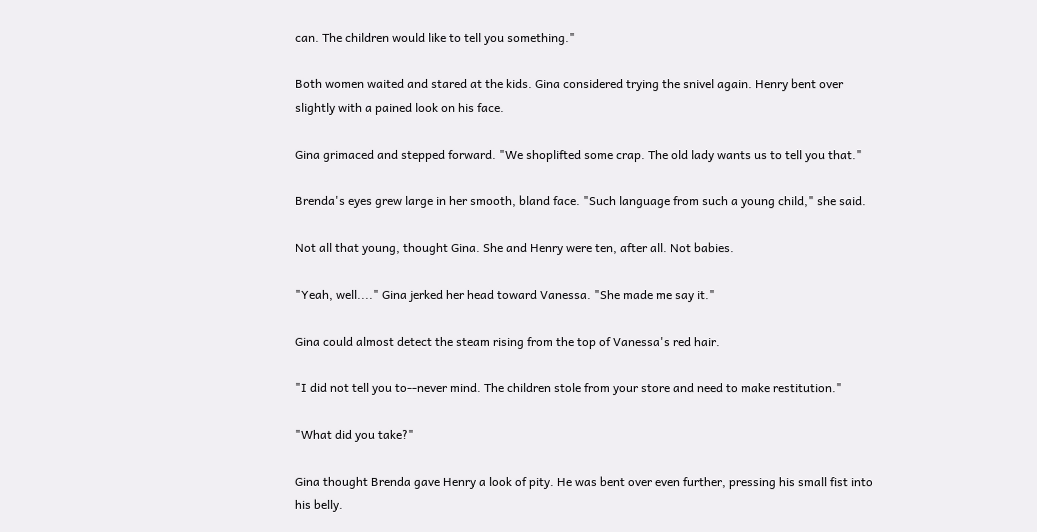can. The children would like to tell you something."

Both women waited and stared at the kids. Gina considered trying the snivel again. Henry bent over slightly with a pained look on his face.

Gina grimaced and stepped forward. "We shoplifted some crap. The old lady wants us to tell you that."

Brenda's eyes grew large in her smooth, bland face. "Such language from such a young child," she said.

Not all that young, thought Gina. She and Henry were ten, after all. Not babies.

"Yeah, well...." Gina jerked her head toward Vanessa. "She made me say it."

Gina could almost detect the steam rising from the top of Vanessa's red hair.

"I did not tell you to--never mind. The children stole from your store and need to make restitution."

"What did you take?"

Gina thought Brenda gave Henry a look of pity. He was bent over even further, pressing his small fist into his belly.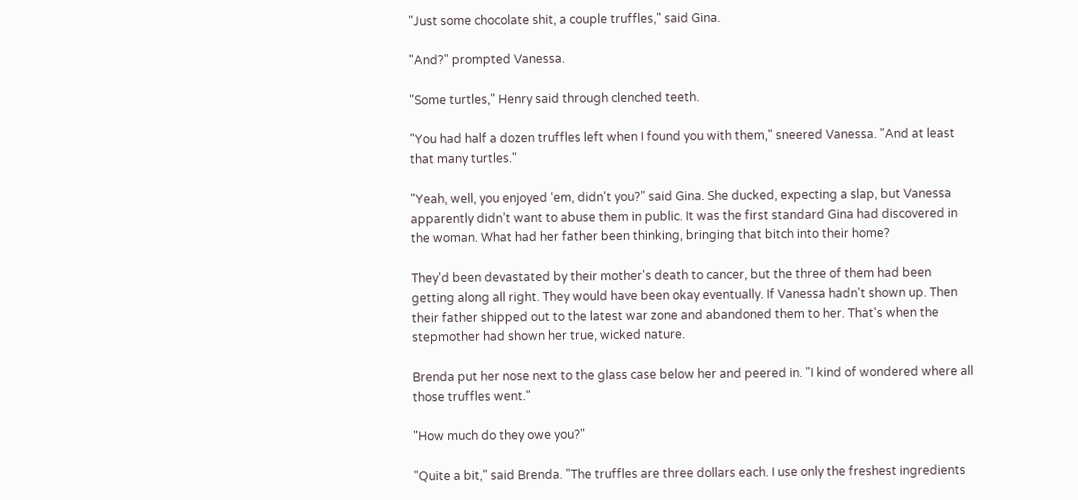"Just some chocolate shit, a couple truffles," said Gina.

"And?" prompted Vanessa.

"Some turtles," Henry said through clenched teeth.

"You had half a dozen truffles left when I found you with them," sneered Vanessa. "And at least that many turtles."

"Yeah, well, you enjoyed ‘em, didn't you?" said Gina. She ducked, expecting a slap, but Vanessa apparently didn’t want to abuse them in public. It was the first standard Gina had discovered in the woman. What had her father been thinking, bringing that bitch into their home?

They'd been devastated by their mother's death to cancer, but the three of them had been getting along all right. They would have been okay eventually. If Vanessa hadn't shown up. Then their father shipped out to the latest war zone and abandoned them to her. That's when the stepmother had shown her true, wicked nature.

Brenda put her nose next to the glass case below her and peered in. "I kind of wondered where all those truffles went."

"How much do they owe you?"

"Quite a bit," said Brenda. "The truffles are three dollars each. I use only the freshest ingredients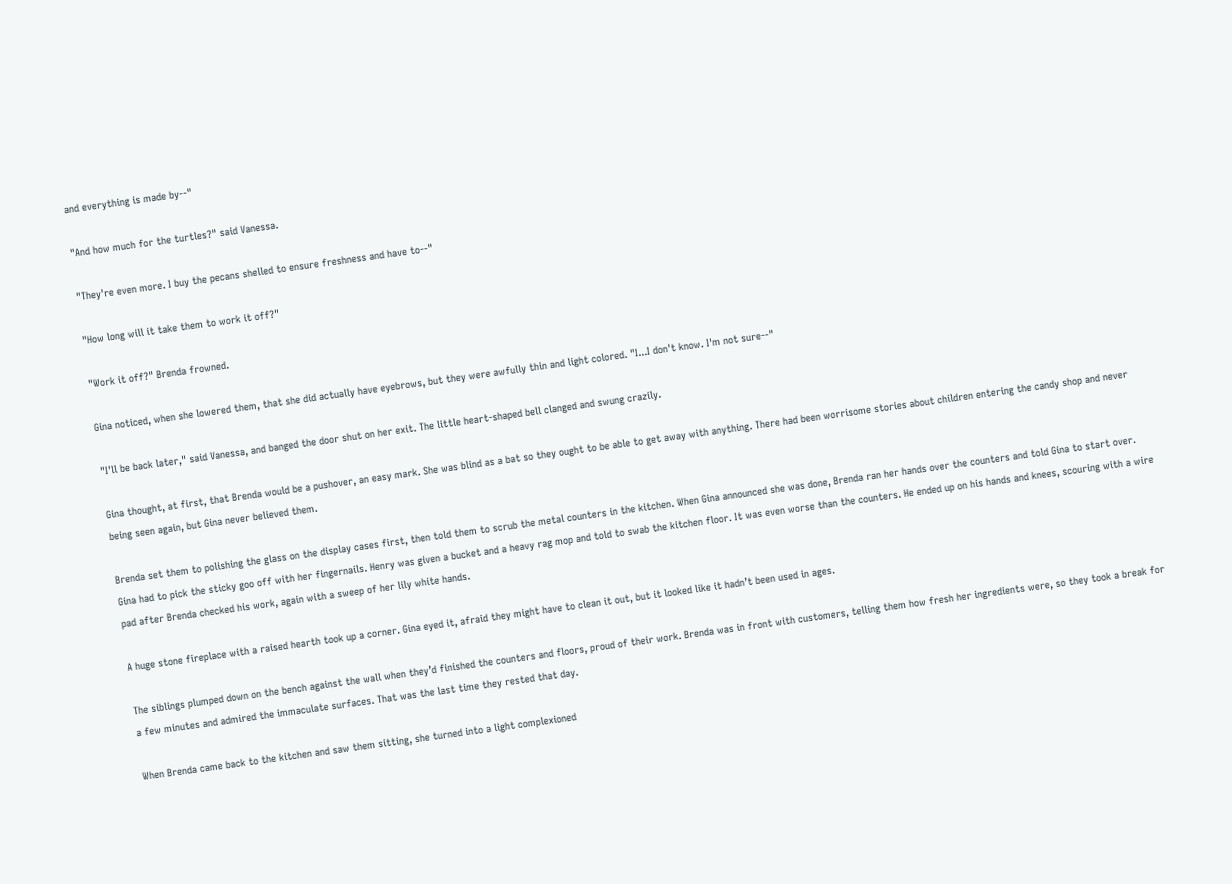and everything is made by--"

"And how much for the turtles?" said Vanessa.

"They're even more. I buy the pecans shelled to ensure freshness and have to--"

"How long will it take them to work it off?"

"Work it off?" Brenda frowned.

Gina noticed, when she lowered them, that she did actually have eyebrows, but they were awfully thin and light colored. "I...I don't know. I'm not sure--"

"I'll be back later," said Vanessa, and banged the door shut on her exit. The little heart-shaped bell clanged and swung crazily.

Gina thought, at first, that Brenda would be a pushover, an easy mark. She was blind as a bat so they ought to be able to get away with anything. There had been worrisome stories about children entering the candy shop and never being seen again, but Gina never believed them.

Brenda set them to polishing the glass on the display cases first, then told them to scrub the metal counters in the kitchen. When Gina announced she was done, Brenda ran her hands over the counters and told Gina to start over. Gina had to pick the sticky goo off with her fingernails. Henry was given a bucket and a heavy rag mop and told to swab the kitchen floor. It was even worse than the counters. He ended up on his hands and knees, scouring with a wire pad after Brenda checked his work, again with a sweep of her lily white hands.

A huge stone fireplace with a raised hearth took up a corner. Gina eyed it, afraid they might have to clean it out, but it looked like it hadn’t been used in ages.

The siblings plumped down on the bench against the wall when they’d finished the counters and floors, proud of their work. Brenda was in front with customers, telling them how fresh her ingredients were, so they took a break for a few minutes and admired the immaculate surfaces. That was the last time they rested that day.

When Brenda came back to the kitchen and saw them sitting, she turned into a light complexioned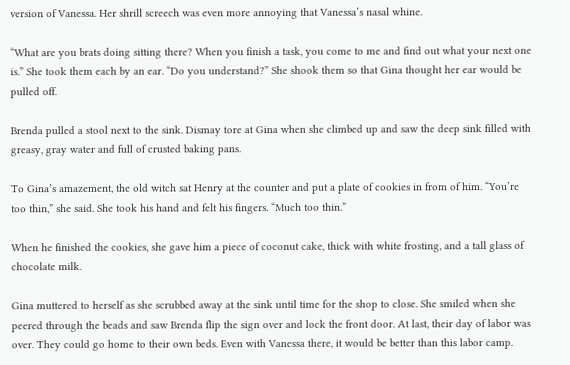version of Vanessa. Her shrill screech was even more annoying that Vanessa’s nasal whine.

“What are you brats doing sitting there? When you finish a task, you come to me and find out what your next one is.” She took them each by an ear. “Do you understand?” She shook them so that Gina thought her ear would be pulled off.

Brenda pulled a stool next to the sink. Dismay tore at Gina when she climbed up and saw the deep sink filled with greasy, gray water and full of crusted baking pans.

To Gina’s amazement, the old witch sat Henry at the counter and put a plate of cookies in from of him. “You’re too thin,” she said. She took his hand and felt his fingers. “Much too thin.”

When he finished the cookies, she gave him a piece of coconut cake, thick with white frosting, and a tall glass of chocolate milk.

Gina muttered to herself as she scrubbed away at the sink until time for the shop to close. She smiled when she peered through the beads and saw Brenda flip the sign over and lock the front door. At last, their day of labor was over. They could go home to their own beds. Even with Vanessa there, it would be better than this labor camp.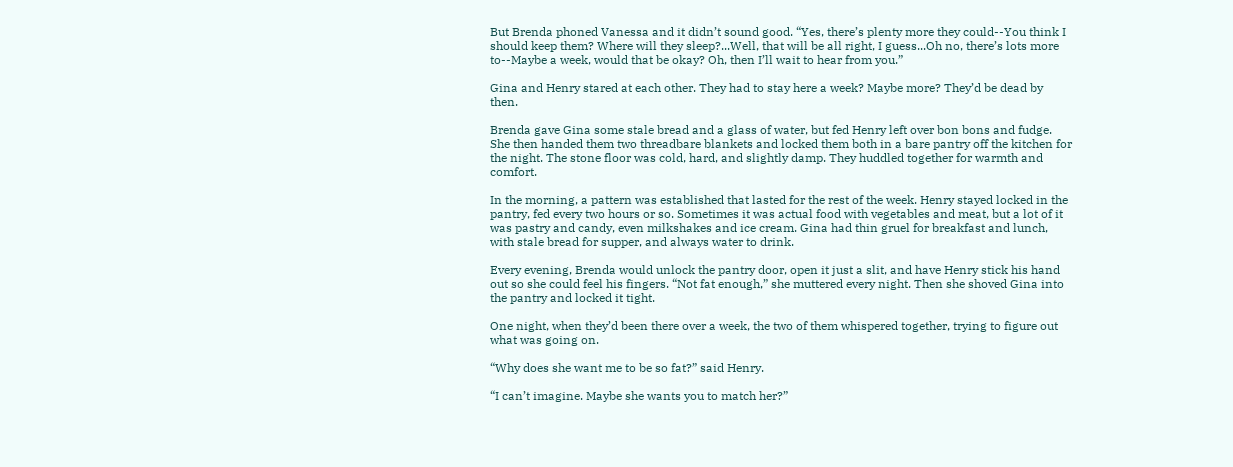But Brenda phoned Vanessa and it didn’t sound good. “Yes, there’s plenty more they could--You think I should keep them? Where will they sleep?...Well, that will be all right, I guess...Oh no, there’s lots more to--Maybe a week, would that be okay? Oh, then I’ll wait to hear from you.”

Gina and Henry stared at each other. They had to stay here a week? Maybe more? They’d be dead by then.

Brenda gave Gina some stale bread and a glass of water, but fed Henry left over bon bons and fudge. She then handed them two threadbare blankets and locked them both in a bare pantry off the kitchen for the night. The stone floor was cold, hard, and slightly damp. They huddled together for warmth and comfort.

In the morning, a pattern was established that lasted for the rest of the week. Henry stayed locked in the pantry, fed every two hours or so. Sometimes it was actual food with vegetables and meat, but a lot of it was pastry and candy, even milkshakes and ice cream. Gina had thin gruel for breakfast and lunch, with stale bread for supper, and always water to drink.

Every evening, Brenda would unlock the pantry door, open it just a slit, and have Henry stick his hand out so she could feel his fingers. “Not fat enough,” she muttered every night. Then she shoved Gina into the pantry and locked it tight.

One night, when they’d been there over a week, the two of them whispered together, trying to figure out what was going on.

“Why does she want me to be so fat?” said Henry.

“I can’t imagine. Maybe she wants you to match her?”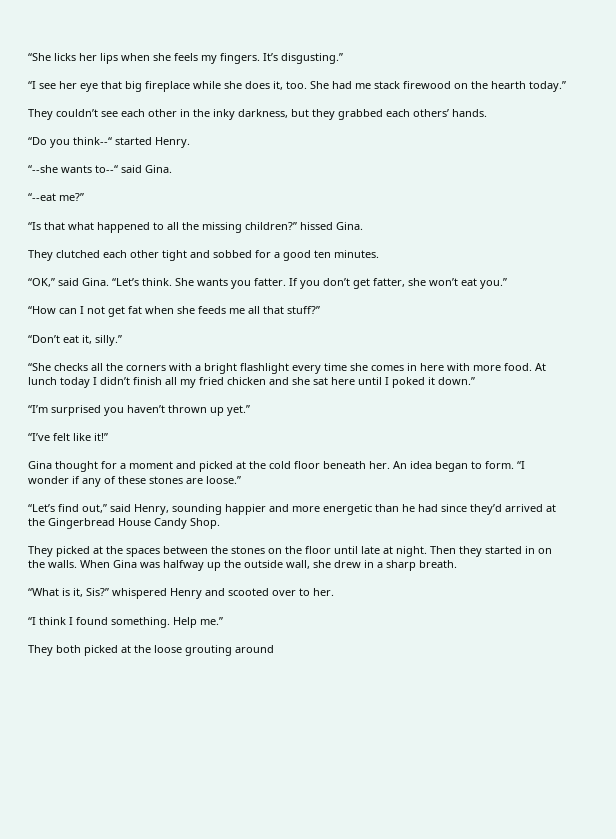“She licks her lips when she feels my fingers. It’s disgusting.”

“I see her eye that big fireplace while she does it, too. She had me stack firewood on the hearth today.”

They couldn’t see each other in the inky darkness, but they grabbed each others’ hands.

“Do you think--“ started Henry.

“--she wants to--“ said Gina.

“--eat me?”

“Is that what happened to all the missing children?” hissed Gina.

They clutched each other tight and sobbed for a good ten minutes.

“OK,” said Gina. “Let’s think. She wants you fatter. If you don’t get fatter, she won’t eat you.”

“How can I not get fat when she feeds me all that stuff?”

“Don’t eat it, silly.”

“She checks all the corners with a bright flashlight every time she comes in here with more food. At lunch today I didn’t finish all my fried chicken and she sat here until I poked it down.”

“I’m surprised you haven’t thrown up yet.”

“I’ve felt like it!”

Gina thought for a moment and picked at the cold floor beneath her. An idea began to form. “I wonder if any of these stones are loose.”

“Let’s find out,” said Henry, sounding happier and more energetic than he had since they’d arrived at the Gingerbread House Candy Shop.

They picked at the spaces between the stones on the floor until late at night. Then they started in on the walls. When Gina was halfway up the outside wall, she drew in a sharp breath.

“What is it, Sis?” whispered Henry and scooted over to her.

“I think I found something. Help me.”

They both picked at the loose grouting around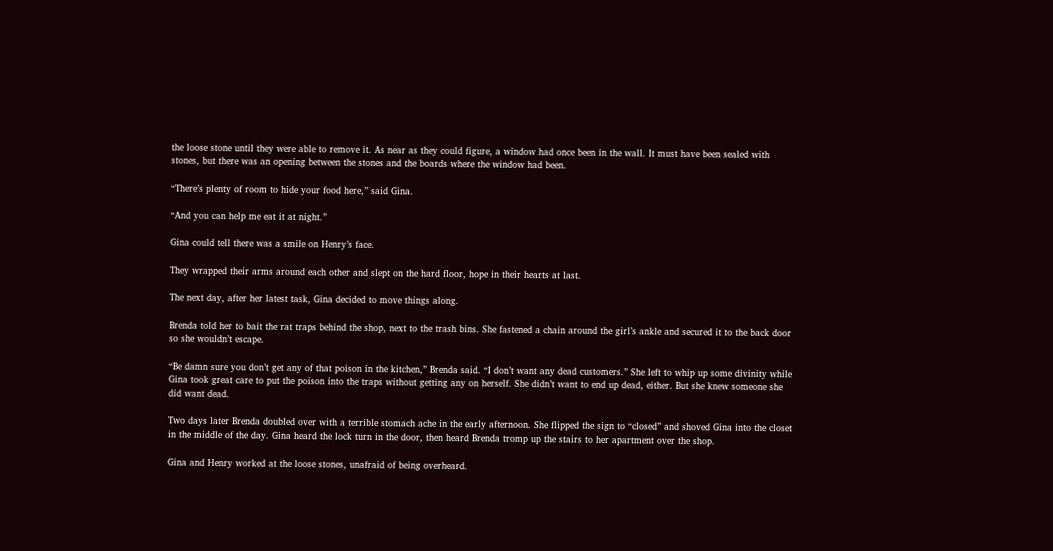the loose stone until they were able to remove it. As near as they could figure, a window had once been in the wall. It must have been sealed with stones, but there was an opening between the stones and the boards where the window had been.

“There’s plenty of room to hide your food here,” said Gina.

“And you can help me eat it at night.”

Gina could tell there was a smile on Henry’s face.

They wrapped their arms around each other and slept on the hard floor, hope in their hearts at last.

The next day, after her latest task, Gina decided to move things along.

Brenda told her to bait the rat traps behind the shop, next to the trash bins. She fastened a chain around the girl’s ankle and secured it to the back door so she wouldn’t escape.

“Be damn sure you don’t get any of that poison in the kitchen,” Brenda said. “I don’t want any dead customers.” She left to whip up some divinity while Gina took great care to put the poison into the traps without getting any on herself. She didn’t want to end up dead, either. But she knew someone she did want dead.

Two days later Brenda doubled over with a terrible stomach ache in the early afternoon. She flipped the sign to “closed” and shoved Gina into the closet in the middle of the day. Gina heard the lock turn in the door, then heard Brenda tromp up the stairs to her apartment over the shop.

Gina and Henry worked at the loose stones, unafraid of being overheard.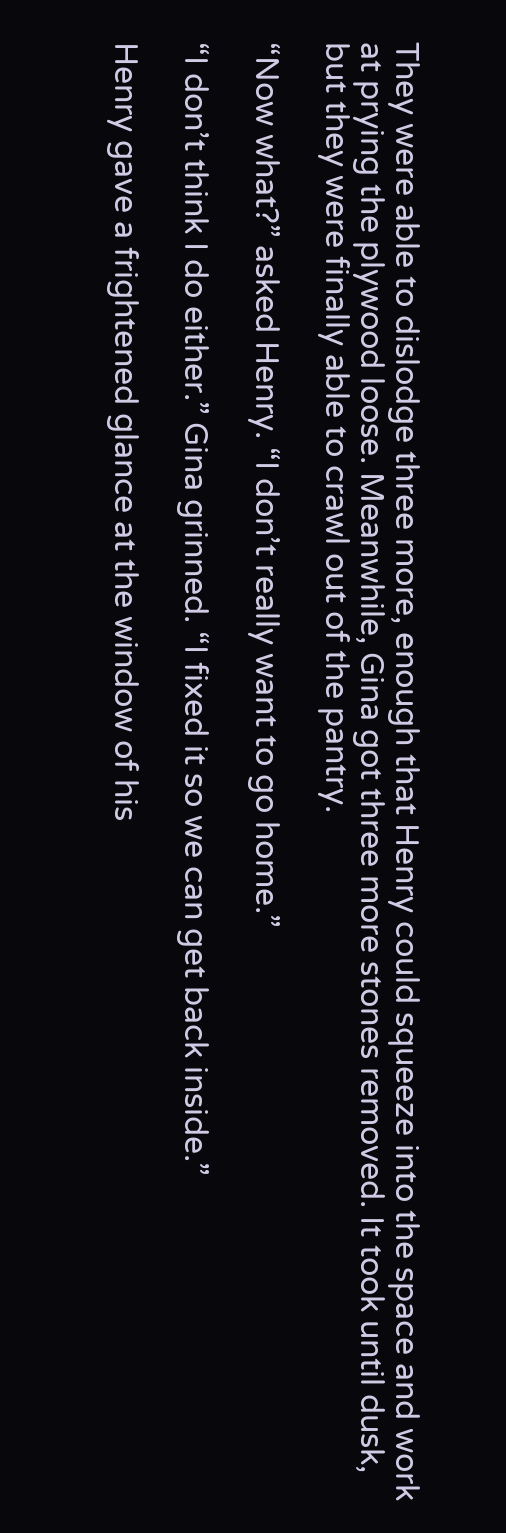They were able to dislodge three more, enough that Henry could squeeze into the space and work at prying the plywood loose. Meanwhile, Gina got three more stones removed. It took until dusk, but they were finally able to crawl out of the pantry.

“Now what?” asked Henry. “I don’t really want to go home.”

“I don’t think I do either.” Gina grinned. “I fixed it so we can get back inside.”

Henry gave a frightened glance at the window of his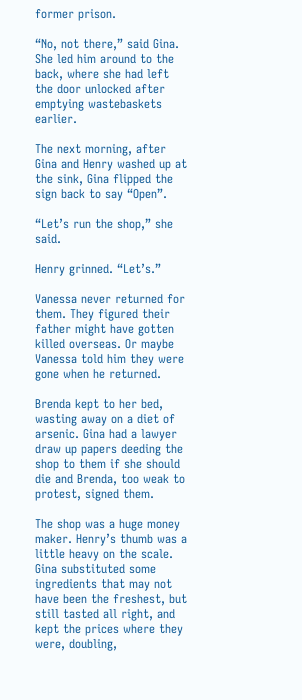former prison.

“No, not there,” said Gina. She led him around to the back, where she had left the door unlocked after emptying wastebaskets earlier.

The next morning, after Gina and Henry washed up at the sink, Gina flipped the sign back to say “Open”.

“Let’s run the shop,” she said.

Henry grinned. “Let’s.”

Vanessa never returned for them. They figured their father might have gotten killed overseas. Or maybe Vanessa told him they were gone when he returned.

Brenda kept to her bed, wasting away on a diet of arsenic. Gina had a lawyer draw up papers deeding the shop to them if she should die and Brenda, too weak to protest, signed them.

The shop was a huge money maker. Henry’s thumb was a little heavy on the scale. Gina substituted some ingredients that may not have been the freshest, but still tasted all right, and kept the prices where they were, doubling,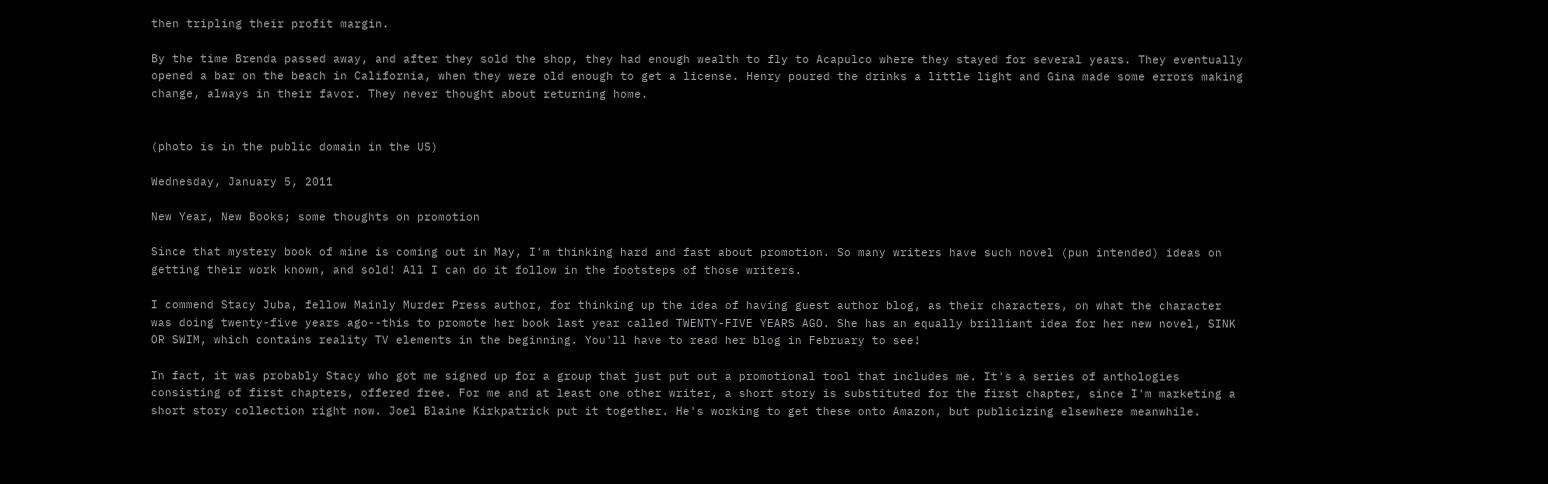then tripling their profit margin.

By the time Brenda passed away, and after they sold the shop, they had enough wealth to fly to Acapulco where they stayed for several years. They eventually opened a bar on the beach in California, when they were old enough to get a license. Henry poured the drinks a little light and Gina made some errors making change, always in their favor. They never thought about returning home.


(photo is in the public domain in the US)

Wednesday, January 5, 2011

New Year, New Books; some thoughts on promotion

Since that mystery book of mine is coming out in May, I'm thinking hard and fast about promotion. So many writers have such novel (pun intended) ideas on getting their work known, and sold! All I can do it follow in the footsteps of those writers.

I commend Stacy Juba, fellow Mainly Murder Press author, for thinking up the idea of having guest author blog, as their characters, on what the character was doing twenty-five years ago--this to promote her book last year called TWENTY-FIVE YEARS AGO. She has an equally brilliant idea for her new novel, SINK OR SWIM, which contains reality TV elements in the beginning. You'll have to read her blog in February to see!

In fact, it was probably Stacy who got me signed up for a group that just put out a promotional tool that includes me. It's a series of anthologies consisting of first chapters, offered free. For me and at least one other writer, a short story is substituted for the first chapter, since I'm marketing a short story collection right now. Joel Blaine Kirkpatrick put it together. He's working to get these onto Amazon, but publicizing elsewhere meanwhile.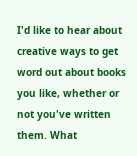I'd like to hear about creative ways to get word out about books you like, whether or not you've written them. What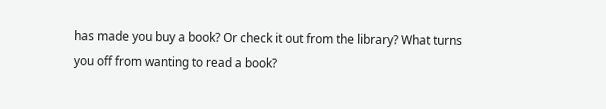has made you buy a book? Or check it out from the library? What turns you off from wanting to read a book?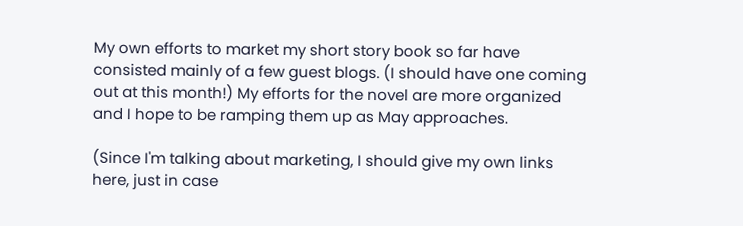My own efforts to market my short story book so far have consisted mainly of a few guest blogs. (I should have one coming out at this month!) My efforts for the novel are more organized and I hope to be ramping them up as May approaches.

(Since I'm talking about marketing, I should give my own links here, just in case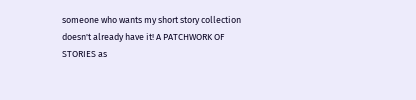someone who wants my short story collection doesn't already have it! A PATCHWORK OF STORIES as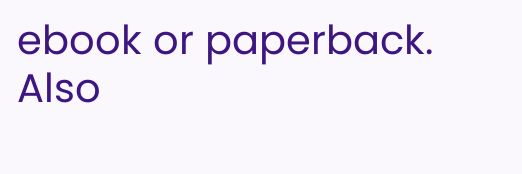ebook or paperback. Also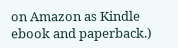on Amazon as Kindle ebook and paperback.)